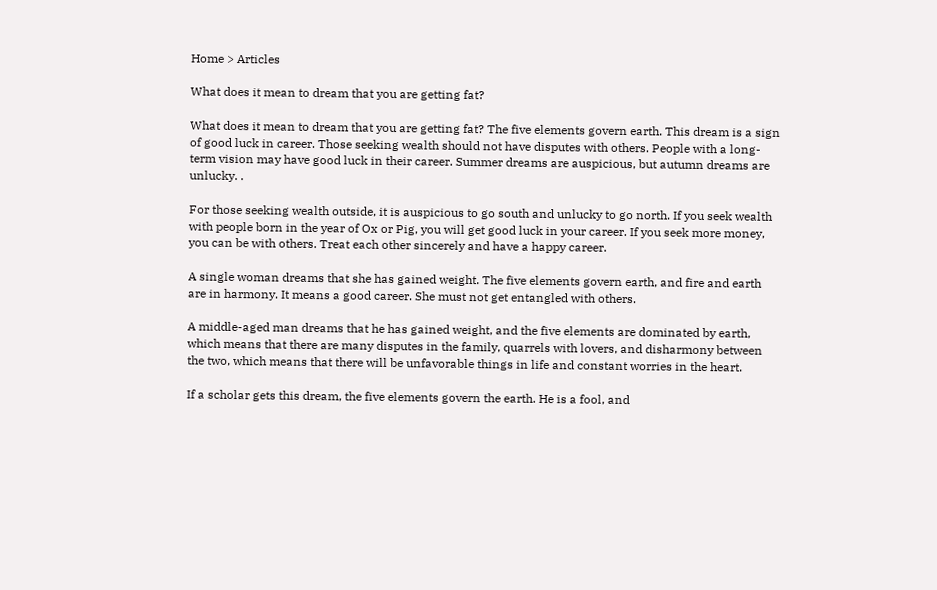Home > Articles

What does it mean to dream that you are getting fat?

What does it mean to dream that you are getting fat? The five elements govern earth. This dream is a sign of good luck in career. Those seeking wealth should not have disputes with others. People with a long-term vision may have good luck in their career. Summer dreams are auspicious, but autumn dreams are unlucky. .

For those seeking wealth outside, it is auspicious to go south and unlucky to go north. If you seek wealth with people born in the year of Ox or Pig, you will get good luck in your career. If you seek more money, you can be with others. Treat each other sincerely and have a happy career.

A single woman dreams that she has gained weight. The five elements govern earth, and fire and earth are in harmony. It means a good career. She must not get entangled with others.

A middle-aged man dreams that he has gained weight, and the five elements are dominated by earth, which means that there are many disputes in the family, quarrels with lovers, and disharmony between the two, which means that there will be unfavorable things in life and constant worries in the heart.

If a scholar gets this dream, the five elements govern the earth. He is a fool, and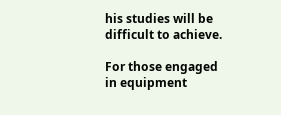his studies will be difficult to achieve.

For those engaged in equipment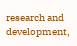research and development,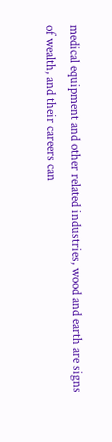medical equipment and other related industries, wood and earth are signs of wealth, and their careers can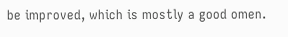be improved, which is mostly a good omen.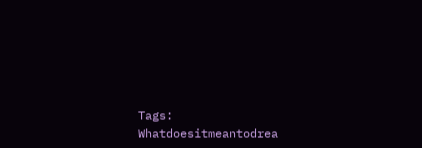Tags: Whatdoesitmeantodrea